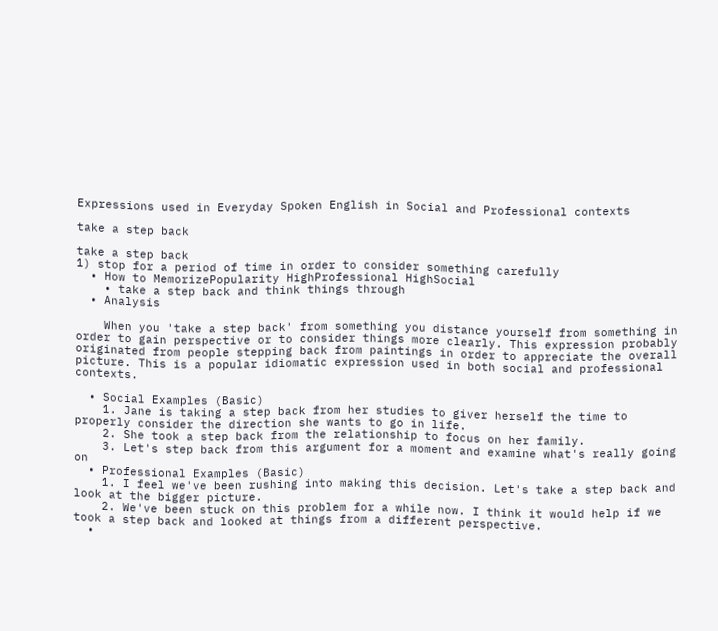Expressions used in Everyday Spoken English in Social and Professional contexts

take a step back

take a step back
1) stop for a period of time in order to consider something carefully
  • How to MemorizePopularity HighProfessional HighSocial
    • take a step back and think things through
  • Analysis

    When you 'take a step back' from something you distance yourself from something in order to gain perspective or to consider things more clearly. This expression probably originated from people stepping back from paintings in order to appreciate the overall picture. This is a popular idiomatic expression used in both social and professional contexts.

  • Social Examples (Basic)
    1. Jane is taking a step back from her studies to giver herself the time to properly consider the direction she wants to go in life.
    2. She took a step back from the relationship to focus on her family.
    3. Let's step back from this argument for a moment and examine what's really going on
  • Professional Examples (Basic)
    1. I feel we've been rushing into making this decision. Let's take a step back and look at the bigger picture.
    2. We've been stuck on this problem for a while now. I think it would help if we took a step back and looked at things from a different perspective.
  •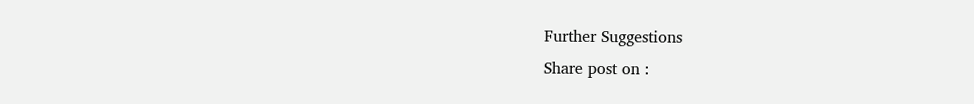Further Suggestions
Share post on :